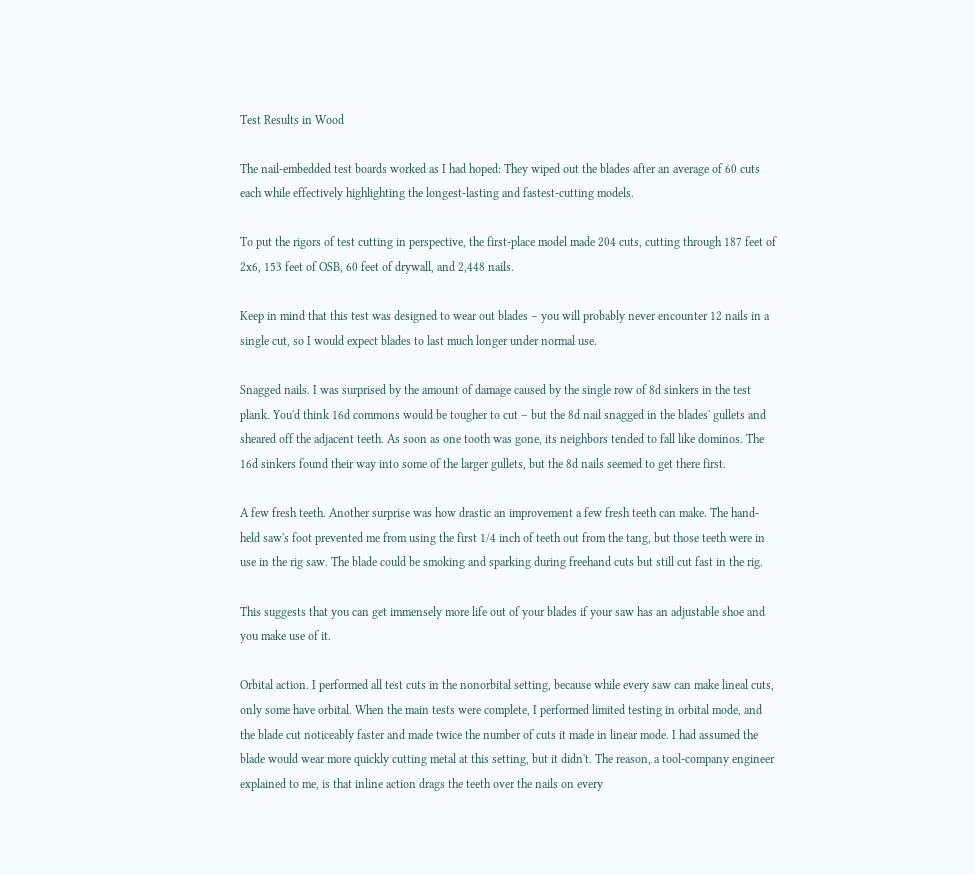Test Results in Wood

The nail-embedded test boards worked as I had hoped: They wiped out the blades after an average of 60 cuts each while effectively highlighting the longest-lasting and fastest-cutting models.

To put the rigors of test cutting in perspective, the first-place model made 204 cuts, cutting through 187 feet of 2x6, 153 feet of OSB, 60 feet of drywall, and 2,448 nails.

Keep in mind that this test was designed to wear out blades – you will probably never encounter 12 nails in a single cut, so I would expect blades to last much longer under normal use.

Snagged nails. I was surprised by the amount of damage caused by the single row of 8d sinkers in the test plank. You'd think 16d commons would be tougher to cut – but the 8d nail snagged in the blades' gullets and sheared off the adjacent teeth. As soon as one tooth was gone, its neighbors tended to fall like dominos. The 16d sinkers found their way into some of the larger gullets, but the 8d nails seemed to get there first.

A few fresh teeth. Another surprise was how drastic an improvement a few fresh teeth can make. The hand-held saw's foot prevented me from using the first 1/4 inch of teeth out from the tang, but those teeth were in use in the rig saw. The blade could be smoking and sparking during freehand cuts but still cut fast in the rig.

This suggests that you can get immensely more life out of your blades if your saw has an adjustable shoe and you make use of it.

Orbital action. I performed all test cuts in the nonorbital setting, because while every saw can make lineal cuts, only some have orbital. When the main tests were complete, I performed limited testing in orbital mode, and the blade cut noticeably faster and made twice the number of cuts it made in linear mode. I had assumed the blade would wear more quickly cutting metal at this setting, but it didn't. The reason, a tool-company engineer explained to me, is that inline action drags the teeth over the nails on every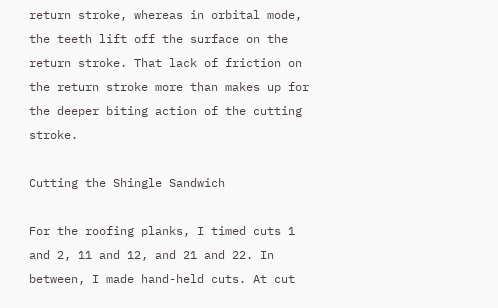return stroke, whereas in orbital mode, the teeth lift off the surface on the return stroke. That lack of friction on the return stroke more than makes up for the deeper biting action of the cutting stroke.

Cutting the Shingle Sandwich

For the roofing planks, I timed cuts 1 and 2, 11 and 12, and 21 and 22. In between, I made hand-held cuts. At cut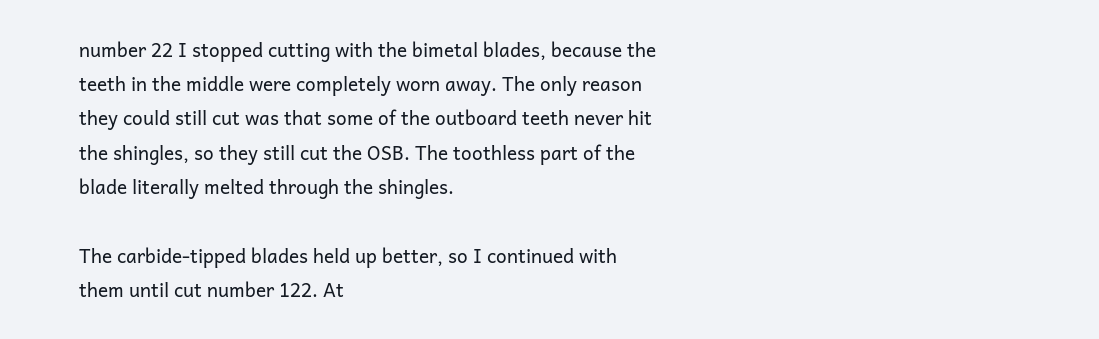number 22 I stopped cutting with the bimetal blades, because the teeth in the middle were completely worn away. The only reason they could still cut was that some of the outboard teeth never hit the shingles, so they still cut the OSB. The toothless part of the blade literally melted through the shingles.

The carbide-tipped blades held up better, so I continued with them until cut number 122. At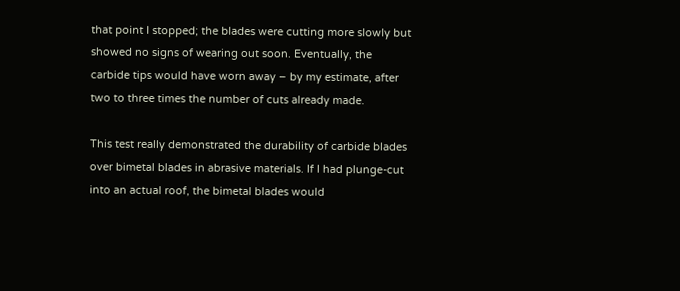that point I stopped; the blades were cutting more slowly but showed no signs of wearing out soon. Eventually, the carbide tips would have worn away – by my estimate, after two to three times the number of cuts already made.

This test really demonstrated the durability of carbide blades over bimetal blades in abrasive materials. If I had plunge-cut into an actual roof, the bimetal blades would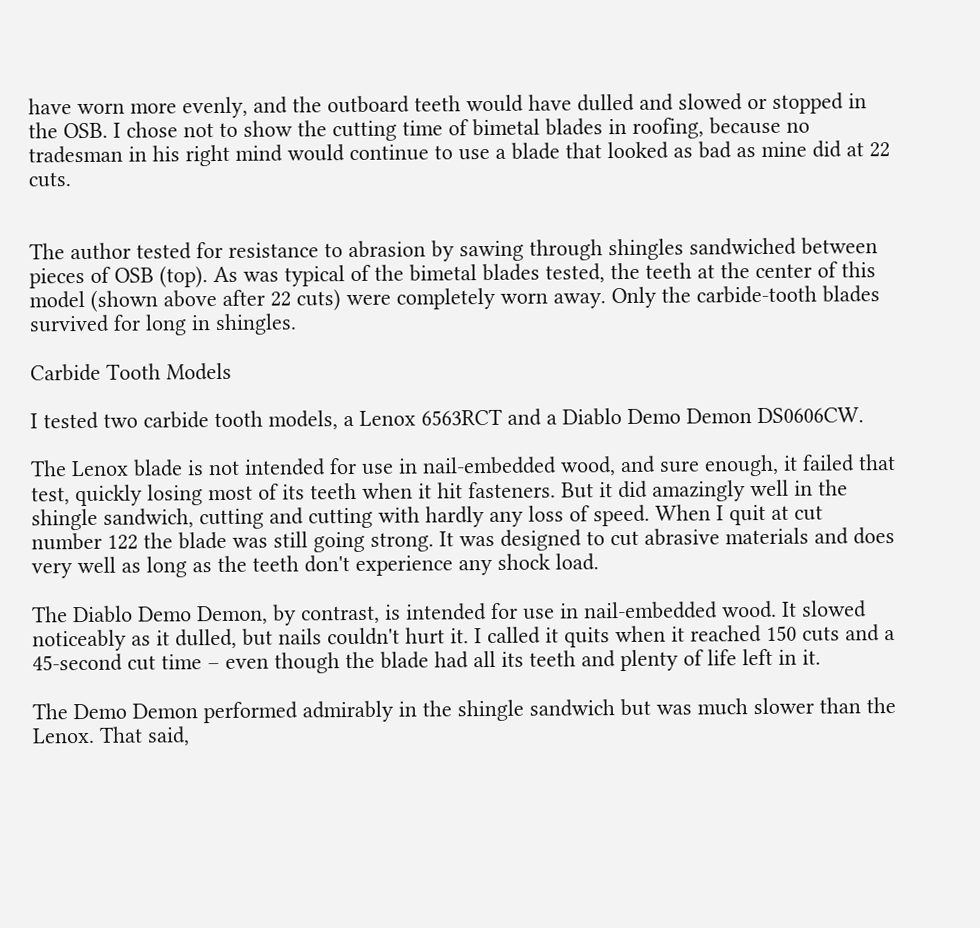have worn more evenly, and the outboard teeth would have dulled and slowed or stopped in the OSB. I chose not to show the cutting time of bimetal blades in roofing, because no tradesman in his right mind would continue to use a blade that looked as bad as mine did at 22 cuts.


The author tested for resistance to abrasion by sawing through shingles sandwiched between pieces of OSB (top). As was typical of the bimetal blades tested, the teeth at the center of this model (shown above after 22 cuts) were completely worn away. Only the carbide-tooth blades survived for long in shingles.

Carbide Tooth Models

I tested two carbide tooth models, a Lenox 6563RCT and a Diablo Demo Demon DS0606CW.

The Lenox blade is not intended for use in nail-embedded wood, and sure enough, it failed that test, quickly losing most of its teeth when it hit fasteners. But it did amazingly well in the shingle sandwich, cutting and cutting with hardly any loss of speed. When I quit at cut number 122 the blade was still going strong. It was designed to cut abrasive materials and does very well as long as the teeth don't experience any shock load.

The Diablo Demo Demon, by contrast, is intended for use in nail-embedded wood. It slowed noticeably as it dulled, but nails couldn't hurt it. I called it quits when it reached 150 cuts and a 45-second cut time – even though the blade had all its teeth and plenty of life left in it.

The Demo Demon performed admirably in the shingle sandwich but was much slower than the Lenox. That said,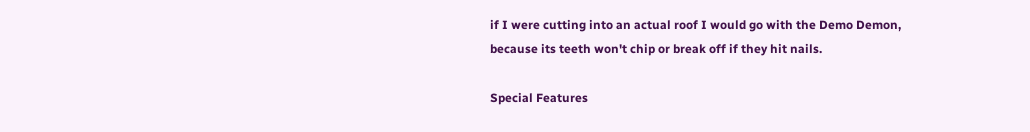if I were cutting into an actual roof I would go with the Demo Demon, because its teeth won't chip or break off if they hit nails.

Special Features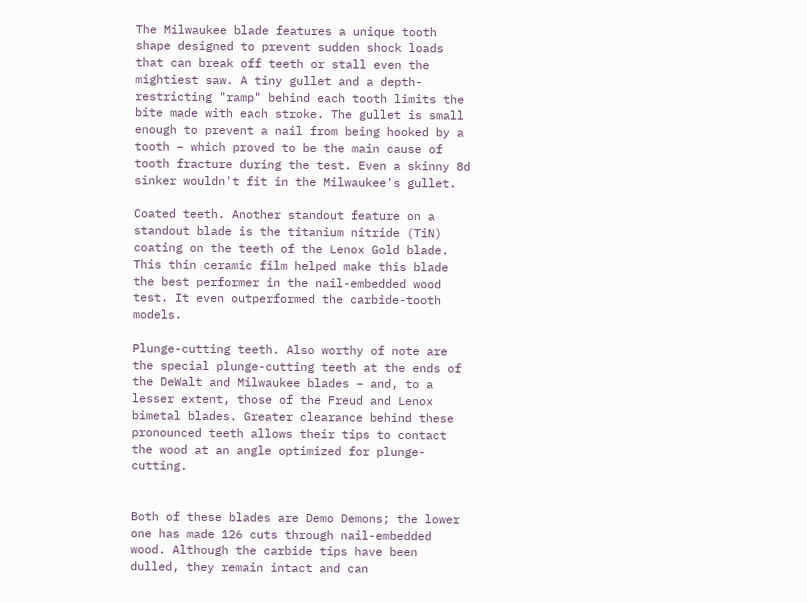The Milwaukee blade features a unique tooth shape designed to prevent sudden shock loads that can break off teeth or stall even the mightiest saw. A tiny gullet and a depth-restricting "ramp" behind each tooth limits the bite made with each stroke. The gullet is small enough to prevent a nail from being hooked by a tooth – which proved to be the main cause of tooth fracture during the test. Even a skinny 8d sinker wouldn't fit in the Milwaukee's gullet.

Coated teeth. Another standout feature on a standout blade is the titanium nitride (TiN) coating on the teeth of the Lenox Gold blade. This thin ceramic film helped make this blade the best performer in the nail-embedded wood test. It even outperformed the carbide-tooth models.

Plunge-cutting teeth. Also worthy of note are the special plunge-cutting teeth at the ends of the DeWalt and Milwaukee blades – and, to a lesser extent, those of the Freud and Lenox bimetal blades. Greater clearance behind these pronounced teeth allows their tips to contact the wood at an angle optimized for plunge-cutting.


Both of these blades are Demo Demons; the lower one has made 126 cuts through nail-embedded wood. Although the carbide tips have been dulled, they remain intact and can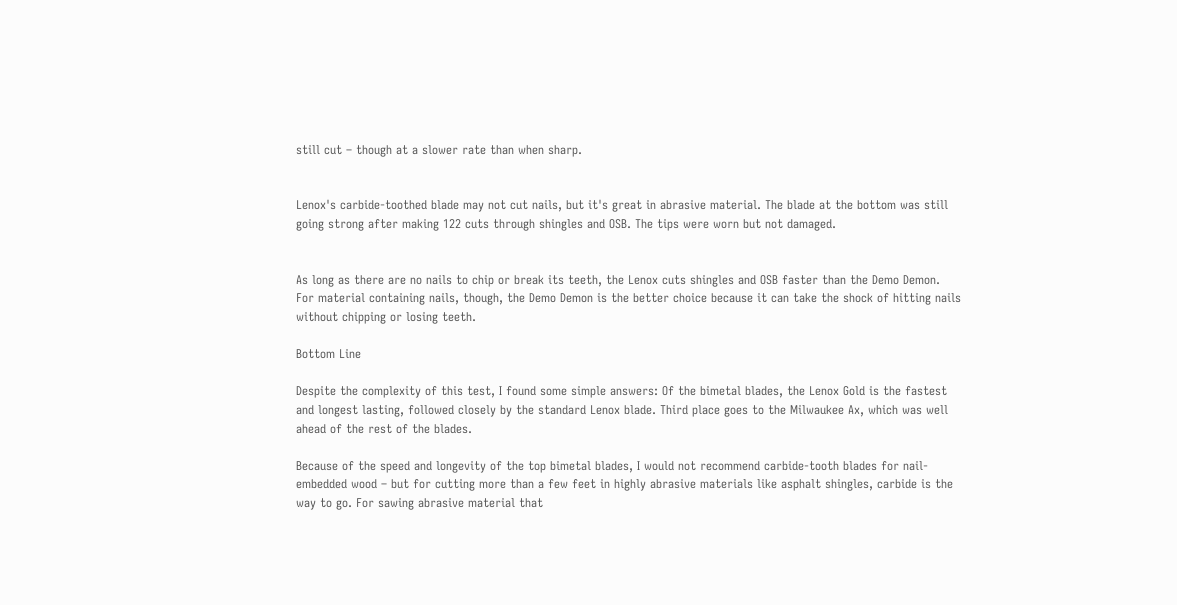still cut – though at a slower rate than when sharp.


Lenox's carbide-toothed blade may not cut nails, but it's great in abrasive material. The blade at the bottom was still going strong after making 122 cuts through shingles and OSB. The tips were worn but not damaged.


As long as there are no nails to chip or break its teeth, the Lenox cuts shingles and OSB faster than the Demo Demon. For material containing nails, though, the Demo Demon is the better choice because it can take the shock of hitting nails without chipping or losing teeth.

Bottom Line

Despite the complexity of this test, I found some simple answers: Of the bimetal blades, the Lenox Gold is the fastest and longest lasting, followed closely by the standard Lenox blade. Third place goes to the Milwaukee Ax, which was well ahead of the rest of the blades.

Because of the speed and longevity of the top bimetal blades, I would not recommend carbide-tooth blades for nail-embedded wood – but for cutting more than a few feet in highly abrasive materials like asphalt shingles, carbide is the way to go. For sawing abrasive material that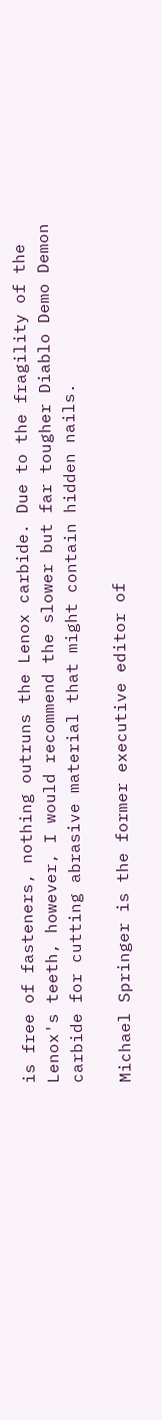is free of fasteners, nothing outruns the Lenox carbide. Due to the fragility of the Lenox's teeth, however, I would recommend the slower but far tougher Diablo Demo Demon carbide for cutting abrasive material that might contain hidden nails.

Michael Springer is the former executive editor of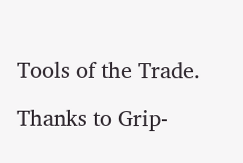Tools of the Trade.

Thanks to Grip-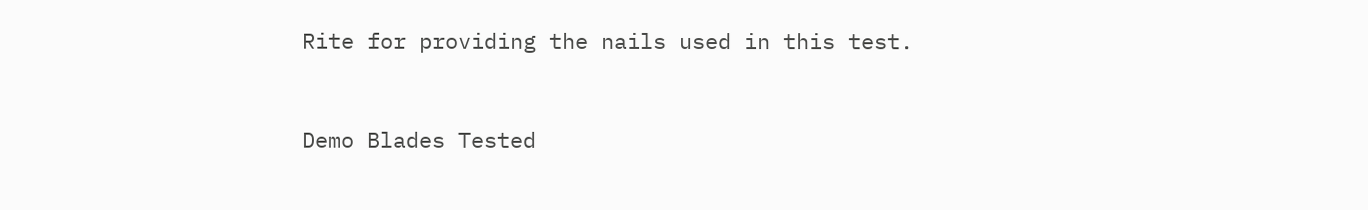Rite for providing the nails used in this test.


Demo Blades Tested